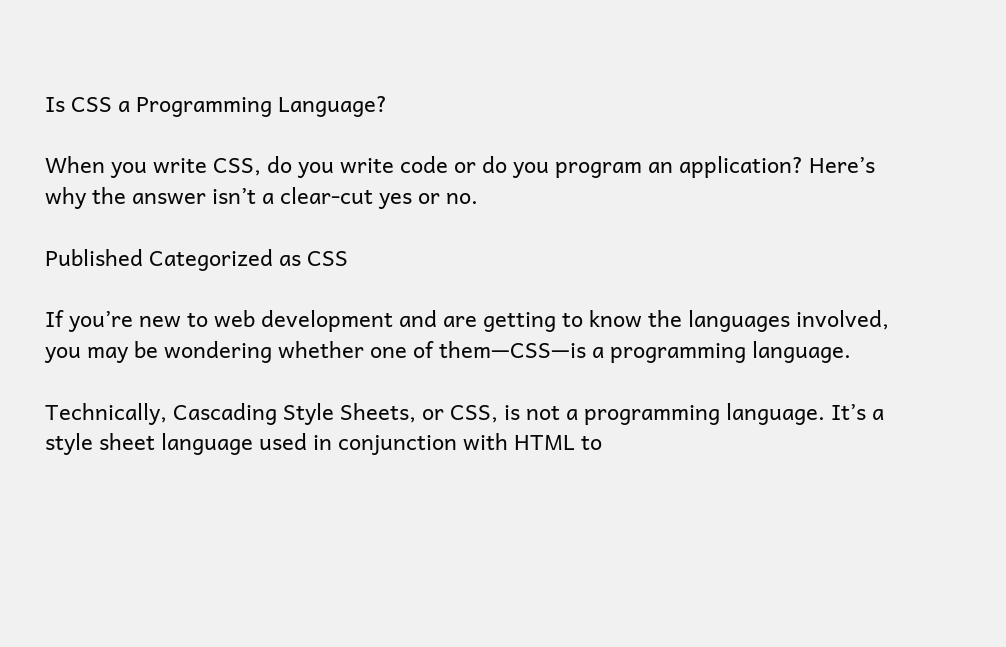Is CSS a Programming Language?

When you write CSS, do you write code or do you program an application? Here’s why the answer isn’t a clear-cut yes or no.

Published Categorized as CSS

If you’re new to web development and are getting to know the languages involved, you may be wondering whether one of them—CSS—is a programming language.

Technically, Cascading Style Sheets, or CSS, is not a programming language. It’s a style sheet language used in conjunction with HTML to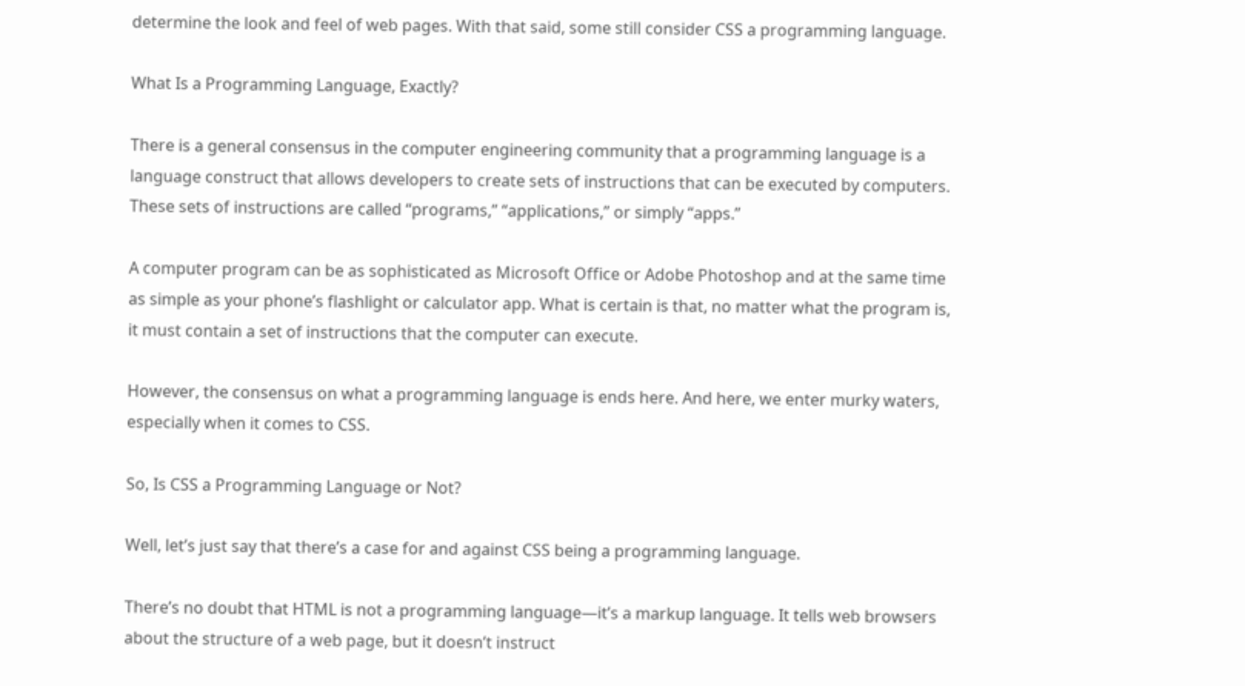determine the look and feel of web pages. With that said, some still consider CSS a programming language.

What Is a Programming Language, Exactly?

There is a general consensus in the computer engineering community that a programming language is a language construct that allows developers to create sets of instructions that can be executed by computers. These sets of instructions are called “programs,” “applications,” or simply “apps.”

A computer program can be as sophisticated as Microsoft Office or Adobe Photoshop and at the same time as simple as your phone’s flashlight or calculator app. What is certain is that, no matter what the program is, it must contain a set of instructions that the computer can execute.

However, the consensus on what a programming language is ends here. And here, we enter murky waters, especially when it comes to CSS.

So, Is CSS a Programming Language or Not?

Well, let’s just say that there’s a case for and against CSS being a programming language.

There’s no doubt that HTML is not a programming language—it’s a markup language. It tells web browsers about the structure of a web page, but it doesn’t instruct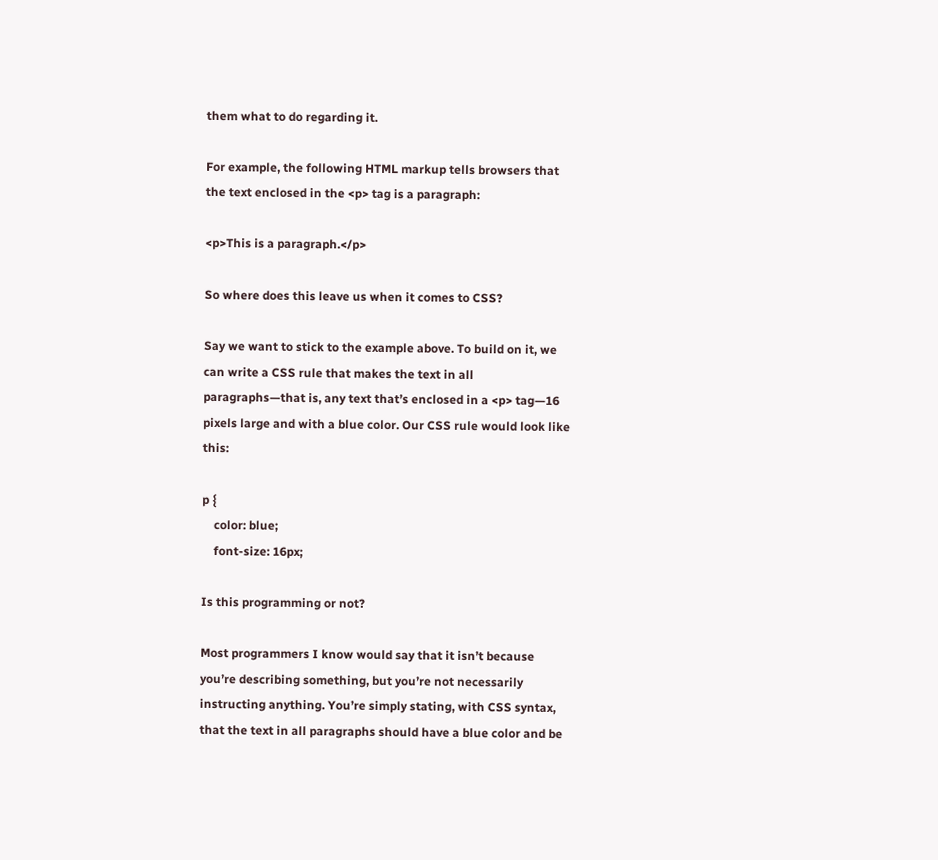them what to do regarding it.

For example, the following HTML markup tells browsers that the text enclosed in the <p> tag is a paragraph:

<p>This is a paragraph.</p>

So where does this leave us when it comes to CSS?

Say we want to stick to the example above. To build on it, we can write a CSS rule that makes the text in all paragraphs—that is, any text that’s enclosed in a <p> tag—16 pixels large and with a blue color. Our CSS rule would look like this:

p {
    color: blue;
    font-size: 16px;

Is this programming or not?

Most programmers I know would say that it isn’t because you’re describing something, but you’re not necessarily instructing anything. You’re simply stating, with CSS syntax, that the text in all paragraphs should have a blue color and be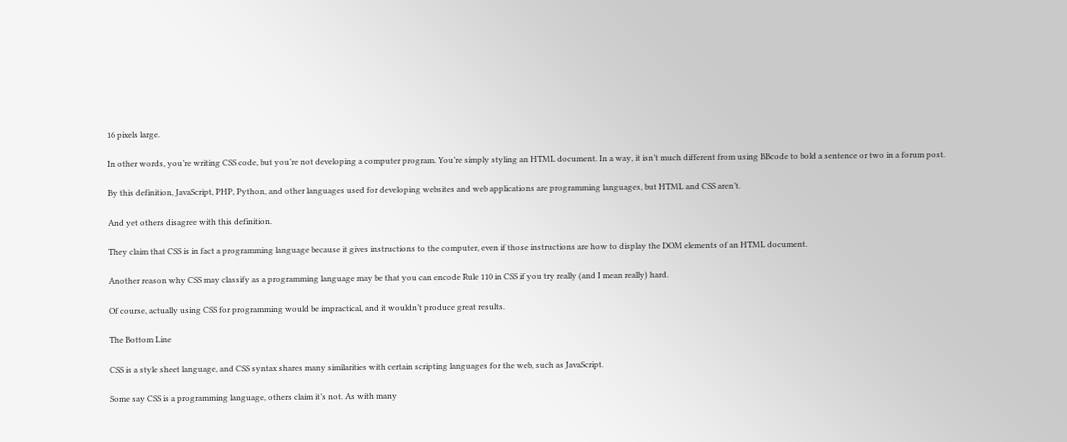16 pixels large.

In other words, you’re writing CSS code, but you’re not developing a computer program. You’re simply styling an HTML document. In a way, it isn’t much different from using BBcode to bold a sentence or two in a forum post.

By this definition, JavaScript, PHP, Python, and other languages used for developing websites and web applications are programming languages, but HTML and CSS aren’t.

And yet others disagree with this definition.

They claim that CSS is in fact a programming language because it gives instructions to the computer, even if those instructions are how to display the DOM elements of an HTML document.

Another reason why CSS may classify as a programming language may be that you can encode Rule 110 in CSS if you try really (and I mean really) hard.

Of course, actually using CSS for programming would be impractical, and it wouldn’t produce great results.

The Bottom Line

CSS is a style sheet language, and CSS syntax shares many similarities with certain scripting languages for the web, such as JavaScript.

Some say CSS is a programming language, others claim it’s not. As with many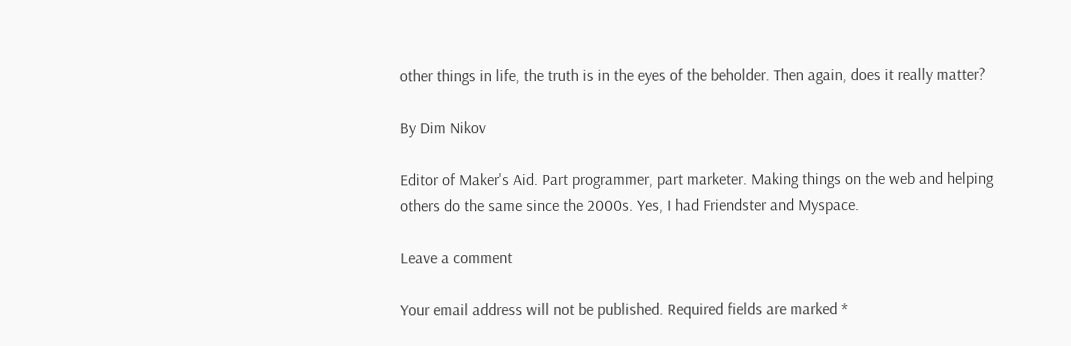other things in life, the truth is in the eyes of the beholder. Then again, does it really matter?

By Dim Nikov

Editor of Maker's Aid. Part programmer, part marketer. Making things on the web and helping others do the same since the 2000s. Yes, I had Friendster and Myspace.

Leave a comment

Your email address will not be published. Required fields are marked *